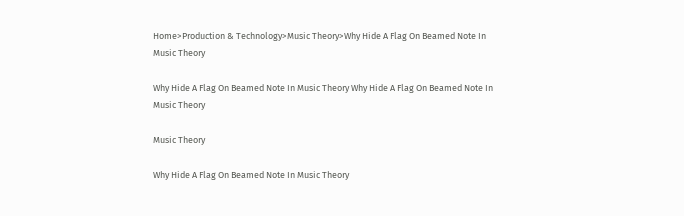Home>Production & Technology>Music Theory>Why Hide A Flag On Beamed Note In Music Theory

Why Hide A Flag On Beamed Note In Music Theory Why Hide A Flag On Beamed Note In Music Theory

Music Theory

Why Hide A Flag On Beamed Note In Music Theory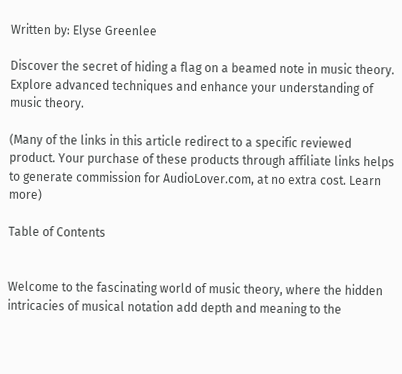Written by: Elyse Greenlee

Discover the secret of hiding a flag on a beamed note in music theory. Explore advanced techniques and enhance your understanding of music theory.

(Many of the links in this article redirect to a specific reviewed product. Your purchase of these products through affiliate links helps to generate commission for AudioLover.com, at no extra cost. Learn more)

Table of Contents


Welcome to the fascinating world of music theory, where the hidden intricacies of musical notation add depth and meaning to the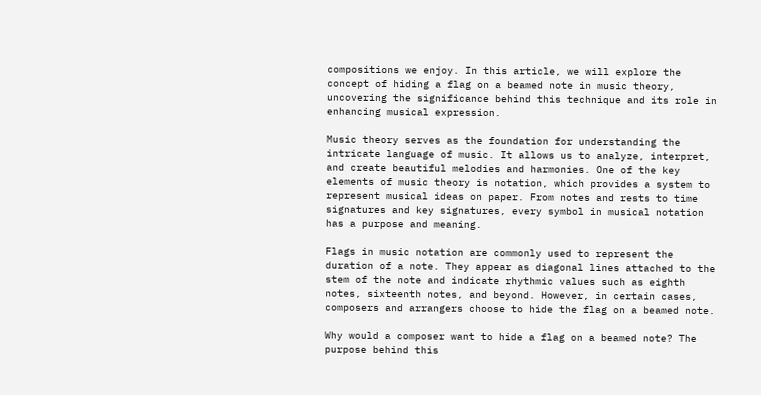compositions we enjoy. In this article, we will explore the concept of hiding a flag on a beamed note in music theory, uncovering the significance behind this technique and its role in enhancing musical expression.

Music theory serves as the foundation for understanding the intricate language of music. It allows us to analyze, interpret, and create beautiful melodies and harmonies. One of the key elements of music theory is notation, which provides a system to represent musical ideas on paper. From notes and rests to time signatures and key signatures, every symbol in musical notation has a purpose and meaning.

Flags in music notation are commonly used to represent the duration of a note. They appear as diagonal lines attached to the stem of the note and indicate rhythmic values such as eighth notes, sixteenth notes, and beyond. However, in certain cases, composers and arrangers choose to hide the flag on a beamed note.

Why would a composer want to hide a flag on a beamed note? The purpose behind this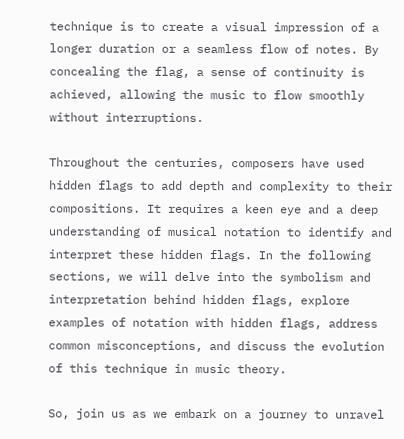technique is to create a visual impression of a longer duration or a seamless flow of notes. By concealing the flag, a sense of continuity is achieved, allowing the music to flow smoothly without interruptions.

Throughout the centuries, composers have used hidden flags to add depth and complexity to their compositions. It requires a keen eye and a deep understanding of musical notation to identify and interpret these hidden flags. In the following sections, we will delve into the symbolism and interpretation behind hidden flags, explore examples of notation with hidden flags, address common misconceptions, and discuss the evolution of this technique in music theory.

So, join us as we embark on a journey to unravel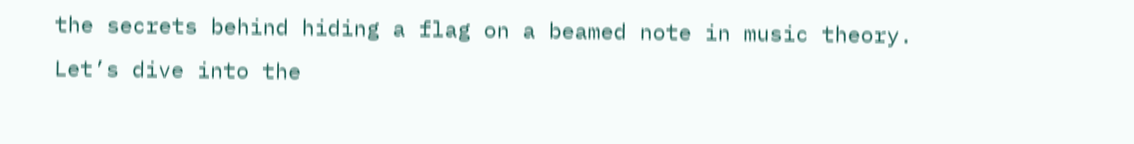the secrets behind hiding a flag on a beamed note in music theory. Let’s dive into the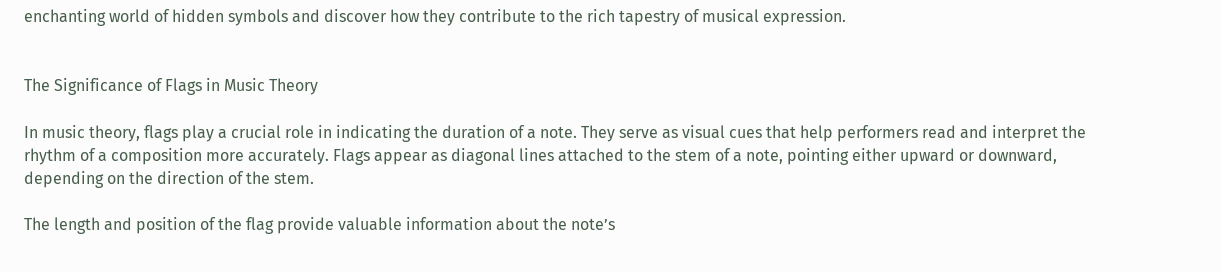enchanting world of hidden symbols and discover how they contribute to the rich tapestry of musical expression.


The Significance of Flags in Music Theory

In music theory, flags play a crucial role in indicating the duration of a note. They serve as visual cues that help performers read and interpret the rhythm of a composition more accurately. Flags appear as diagonal lines attached to the stem of a note, pointing either upward or downward, depending on the direction of the stem.

The length and position of the flag provide valuable information about the note’s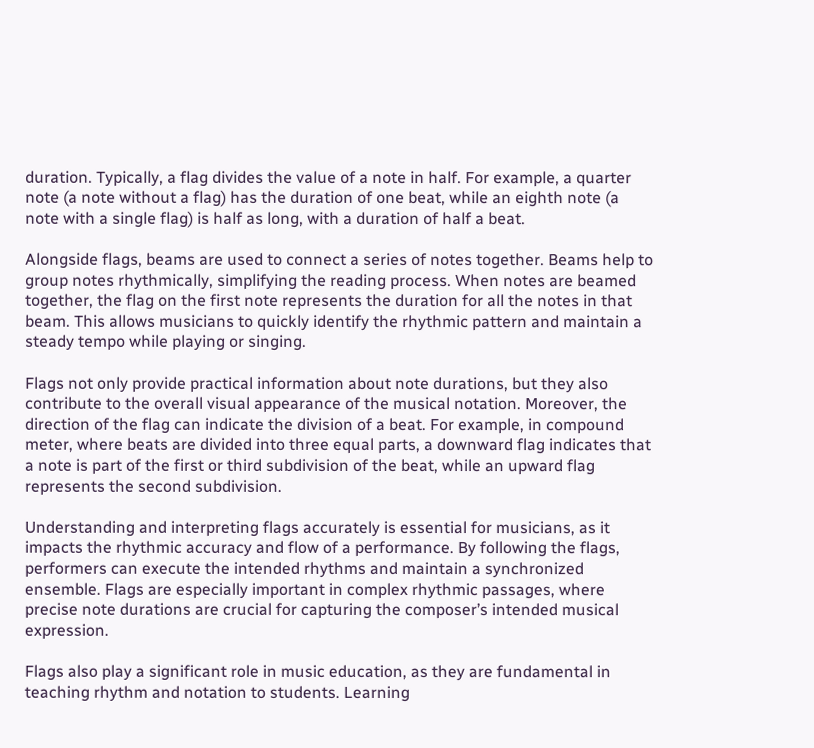duration. Typically, a flag divides the value of a note in half. For example, a quarter note (a note without a flag) has the duration of one beat, while an eighth note (a note with a single flag) is half as long, with a duration of half a beat.

Alongside flags, beams are used to connect a series of notes together. Beams help to group notes rhythmically, simplifying the reading process. When notes are beamed together, the flag on the first note represents the duration for all the notes in that beam. This allows musicians to quickly identify the rhythmic pattern and maintain a steady tempo while playing or singing.

Flags not only provide practical information about note durations, but they also contribute to the overall visual appearance of the musical notation. Moreover, the direction of the flag can indicate the division of a beat. For example, in compound meter, where beats are divided into three equal parts, a downward flag indicates that a note is part of the first or third subdivision of the beat, while an upward flag represents the second subdivision.

Understanding and interpreting flags accurately is essential for musicians, as it impacts the rhythmic accuracy and flow of a performance. By following the flags, performers can execute the intended rhythms and maintain a synchronized ensemble. Flags are especially important in complex rhythmic passages, where precise note durations are crucial for capturing the composer’s intended musical expression.

Flags also play a significant role in music education, as they are fundamental in teaching rhythm and notation to students. Learning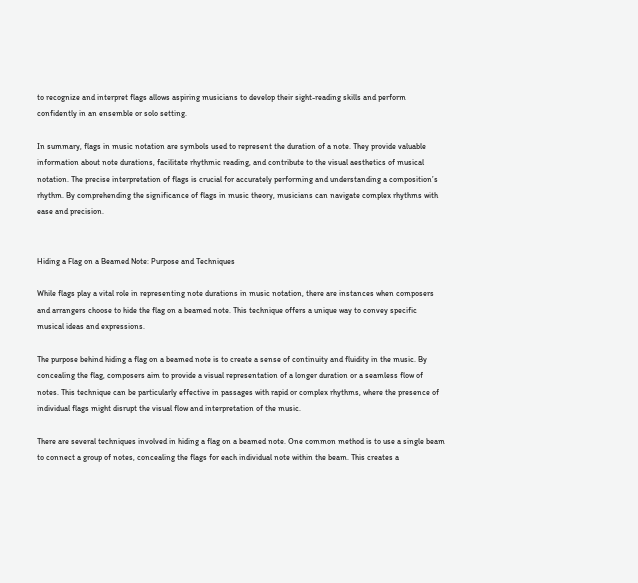to recognize and interpret flags allows aspiring musicians to develop their sight-reading skills and perform confidently in an ensemble or solo setting.

In summary, flags in music notation are symbols used to represent the duration of a note. They provide valuable information about note durations, facilitate rhythmic reading, and contribute to the visual aesthetics of musical notation. The precise interpretation of flags is crucial for accurately performing and understanding a composition’s rhythm. By comprehending the significance of flags in music theory, musicians can navigate complex rhythms with ease and precision.


Hiding a Flag on a Beamed Note: Purpose and Techniques

While flags play a vital role in representing note durations in music notation, there are instances when composers and arrangers choose to hide the flag on a beamed note. This technique offers a unique way to convey specific musical ideas and expressions.

The purpose behind hiding a flag on a beamed note is to create a sense of continuity and fluidity in the music. By concealing the flag, composers aim to provide a visual representation of a longer duration or a seamless flow of notes. This technique can be particularly effective in passages with rapid or complex rhythms, where the presence of individual flags might disrupt the visual flow and interpretation of the music.

There are several techniques involved in hiding a flag on a beamed note. One common method is to use a single beam to connect a group of notes, concealing the flags for each individual note within the beam. This creates a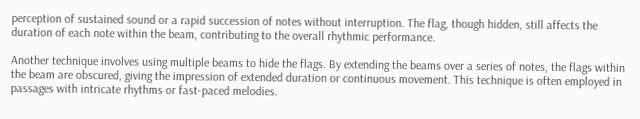perception of sustained sound or a rapid succession of notes without interruption. The flag, though hidden, still affects the duration of each note within the beam, contributing to the overall rhythmic performance.

Another technique involves using multiple beams to hide the flags. By extending the beams over a series of notes, the flags within the beam are obscured, giving the impression of extended duration or continuous movement. This technique is often employed in passages with intricate rhythms or fast-paced melodies.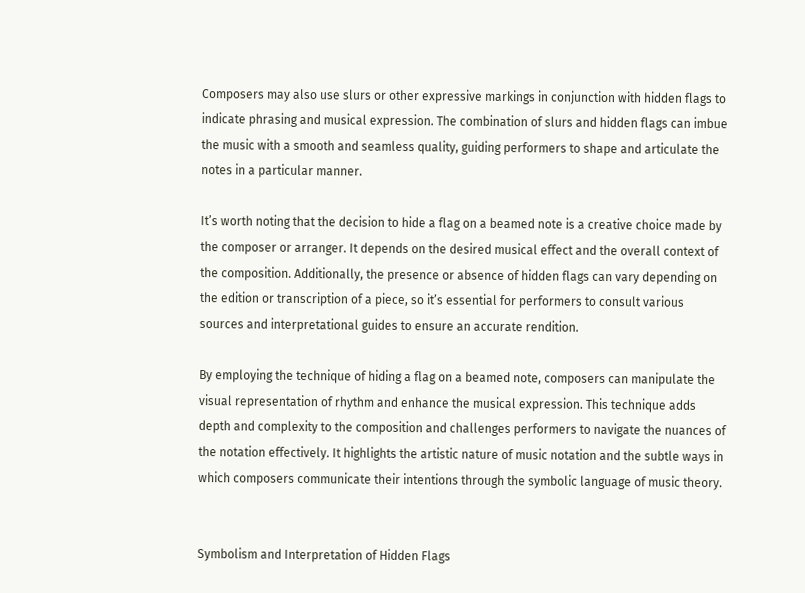Composers may also use slurs or other expressive markings in conjunction with hidden flags to indicate phrasing and musical expression. The combination of slurs and hidden flags can imbue the music with a smooth and seamless quality, guiding performers to shape and articulate the notes in a particular manner.

It’s worth noting that the decision to hide a flag on a beamed note is a creative choice made by the composer or arranger. It depends on the desired musical effect and the overall context of the composition. Additionally, the presence or absence of hidden flags can vary depending on the edition or transcription of a piece, so it’s essential for performers to consult various sources and interpretational guides to ensure an accurate rendition.

By employing the technique of hiding a flag on a beamed note, composers can manipulate the visual representation of rhythm and enhance the musical expression. This technique adds depth and complexity to the composition and challenges performers to navigate the nuances of the notation effectively. It highlights the artistic nature of music notation and the subtle ways in which composers communicate their intentions through the symbolic language of music theory.


Symbolism and Interpretation of Hidden Flags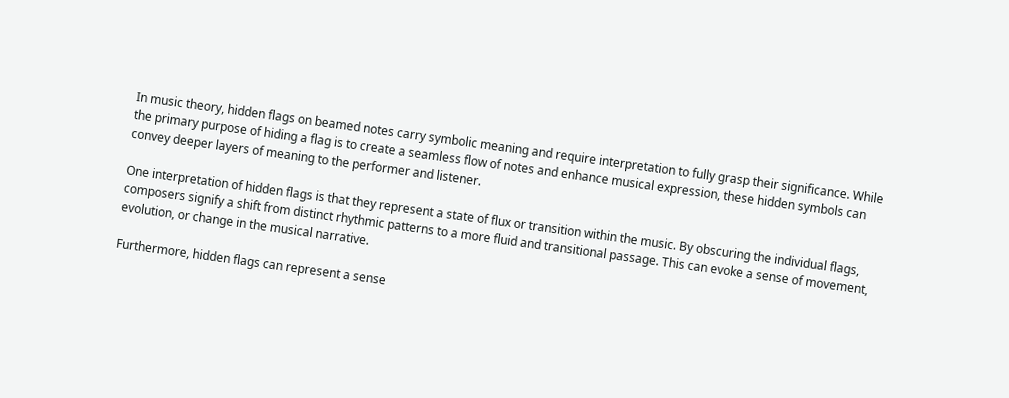In music theory, hidden flags on beamed notes carry symbolic meaning and require interpretation to fully grasp their significance. While the primary purpose of hiding a flag is to create a seamless flow of notes and enhance musical expression, these hidden symbols can convey deeper layers of meaning to the performer and listener.

One interpretation of hidden flags is that they represent a state of flux or transition within the music. By obscuring the individual flags, composers signify a shift from distinct rhythmic patterns to a more fluid and transitional passage. This can evoke a sense of movement, evolution, or change in the musical narrative.

Furthermore, hidden flags can represent a sense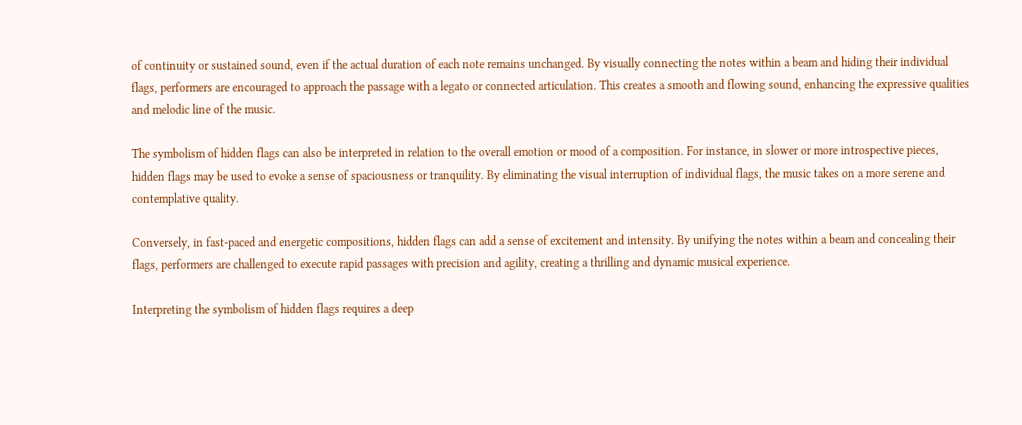of continuity or sustained sound, even if the actual duration of each note remains unchanged. By visually connecting the notes within a beam and hiding their individual flags, performers are encouraged to approach the passage with a legato or connected articulation. This creates a smooth and flowing sound, enhancing the expressive qualities and melodic line of the music.

The symbolism of hidden flags can also be interpreted in relation to the overall emotion or mood of a composition. For instance, in slower or more introspective pieces, hidden flags may be used to evoke a sense of spaciousness or tranquility. By eliminating the visual interruption of individual flags, the music takes on a more serene and contemplative quality.

Conversely, in fast-paced and energetic compositions, hidden flags can add a sense of excitement and intensity. By unifying the notes within a beam and concealing their flags, performers are challenged to execute rapid passages with precision and agility, creating a thrilling and dynamic musical experience.

Interpreting the symbolism of hidden flags requires a deep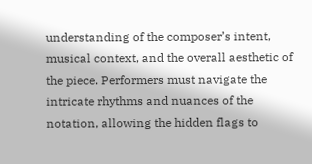understanding of the composer’s intent, musical context, and the overall aesthetic of the piece. Performers must navigate the intricate rhythms and nuances of the notation, allowing the hidden flags to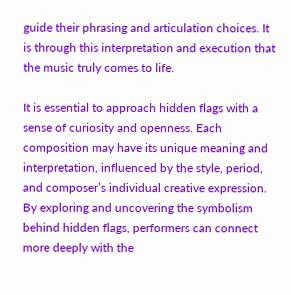guide their phrasing and articulation choices. It is through this interpretation and execution that the music truly comes to life.

It is essential to approach hidden flags with a sense of curiosity and openness. Each composition may have its unique meaning and interpretation, influenced by the style, period, and composer’s individual creative expression. By exploring and uncovering the symbolism behind hidden flags, performers can connect more deeply with the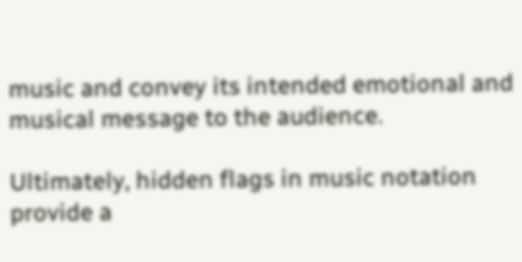music and convey its intended emotional and musical message to the audience.

Ultimately, hidden flags in music notation provide a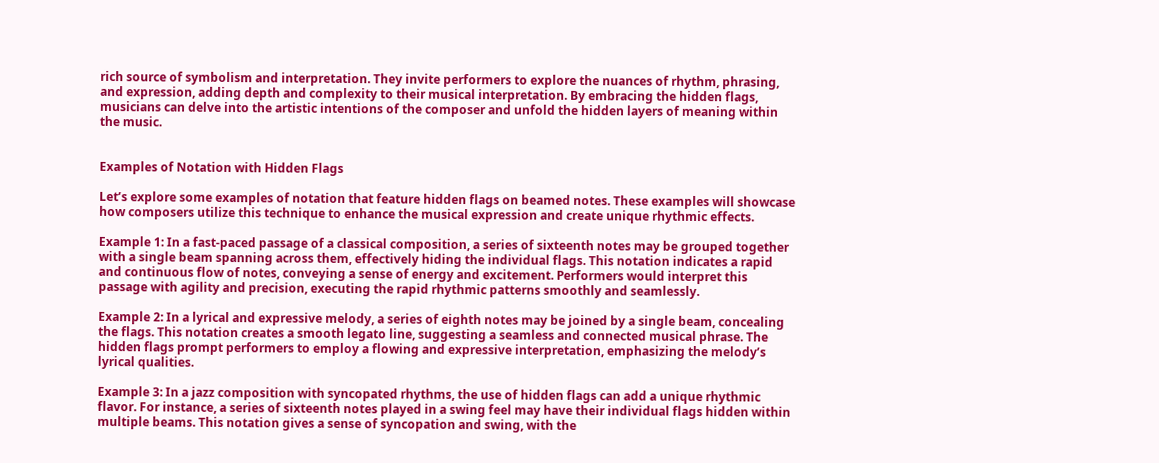rich source of symbolism and interpretation. They invite performers to explore the nuances of rhythm, phrasing, and expression, adding depth and complexity to their musical interpretation. By embracing the hidden flags, musicians can delve into the artistic intentions of the composer and unfold the hidden layers of meaning within the music.


Examples of Notation with Hidden Flags

Let’s explore some examples of notation that feature hidden flags on beamed notes. These examples will showcase how composers utilize this technique to enhance the musical expression and create unique rhythmic effects.

Example 1: In a fast-paced passage of a classical composition, a series of sixteenth notes may be grouped together with a single beam spanning across them, effectively hiding the individual flags. This notation indicates a rapid and continuous flow of notes, conveying a sense of energy and excitement. Performers would interpret this passage with agility and precision, executing the rapid rhythmic patterns smoothly and seamlessly.

Example 2: In a lyrical and expressive melody, a series of eighth notes may be joined by a single beam, concealing the flags. This notation creates a smooth legato line, suggesting a seamless and connected musical phrase. The hidden flags prompt performers to employ a flowing and expressive interpretation, emphasizing the melody’s lyrical qualities.

Example 3: In a jazz composition with syncopated rhythms, the use of hidden flags can add a unique rhythmic flavor. For instance, a series of sixteenth notes played in a swing feel may have their individual flags hidden within multiple beams. This notation gives a sense of syncopation and swing, with the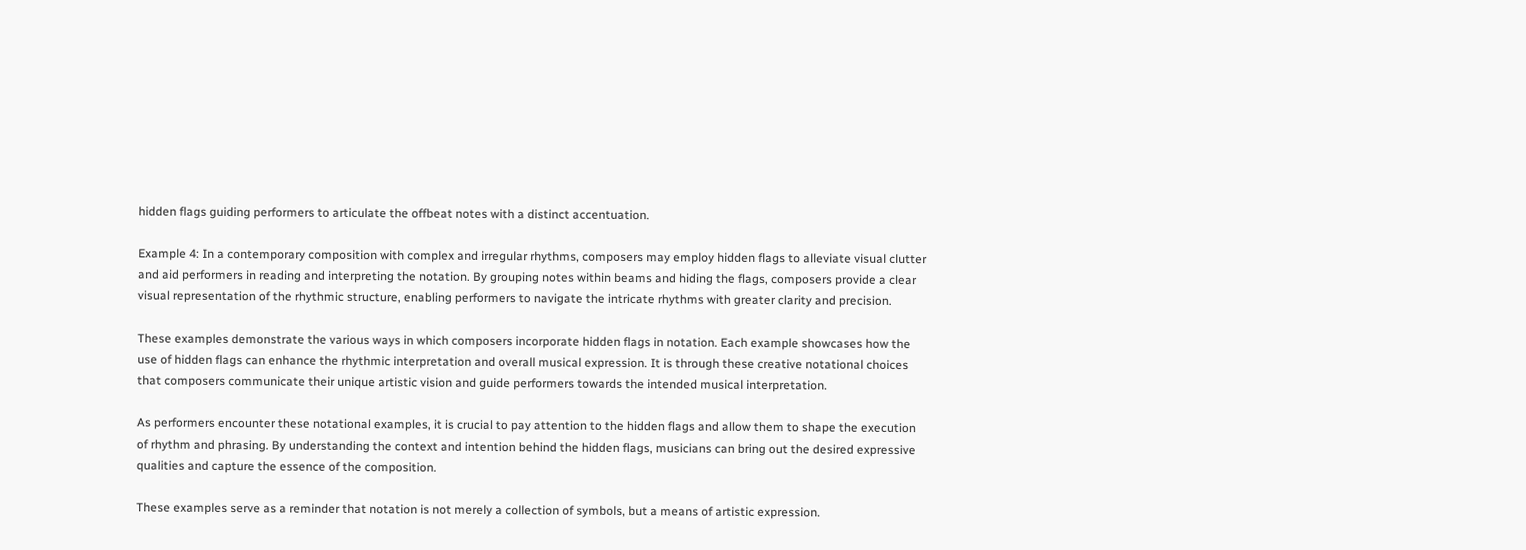hidden flags guiding performers to articulate the offbeat notes with a distinct accentuation.

Example 4: In a contemporary composition with complex and irregular rhythms, composers may employ hidden flags to alleviate visual clutter and aid performers in reading and interpreting the notation. By grouping notes within beams and hiding the flags, composers provide a clear visual representation of the rhythmic structure, enabling performers to navigate the intricate rhythms with greater clarity and precision.

These examples demonstrate the various ways in which composers incorporate hidden flags in notation. Each example showcases how the use of hidden flags can enhance the rhythmic interpretation and overall musical expression. It is through these creative notational choices that composers communicate their unique artistic vision and guide performers towards the intended musical interpretation.

As performers encounter these notational examples, it is crucial to pay attention to the hidden flags and allow them to shape the execution of rhythm and phrasing. By understanding the context and intention behind the hidden flags, musicians can bring out the desired expressive qualities and capture the essence of the composition.

These examples serve as a reminder that notation is not merely a collection of symbols, but a means of artistic expression.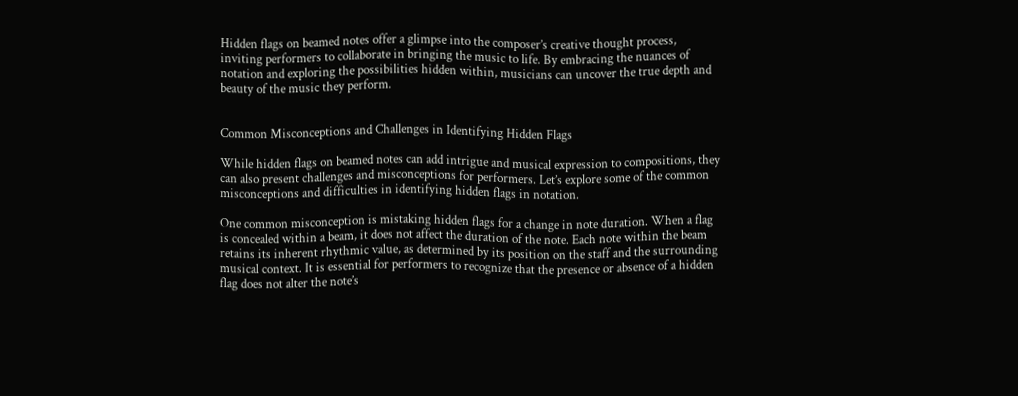Hidden flags on beamed notes offer a glimpse into the composer’s creative thought process, inviting performers to collaborate in bringing the music to life. By embracing the nuances of notation and exploring the possibilities hidden within, musicians can uncover the true depth and beauty of the music they perform.


Common Misconceptions and Challenges in Identifying Hidden Flags

While hidden flags on beamed notes can add intrigue and musical expression to compositions, they can also present challenges and misconceptions for performers. Let’s explore some of the common misconceptions and difficulties in identifying hidden flags in notation.

One common misconception is mistaking hidden flags for a change in note duration. When a flag is concealed within a beam, it does not affect the duration of the note. Each note within the beam retains its inherent rhythmic value, as determined by its position on the staff and the surrounding musical context. It is essential for performers to recognize that the presence or absence of a hidden flag does not alter the note’s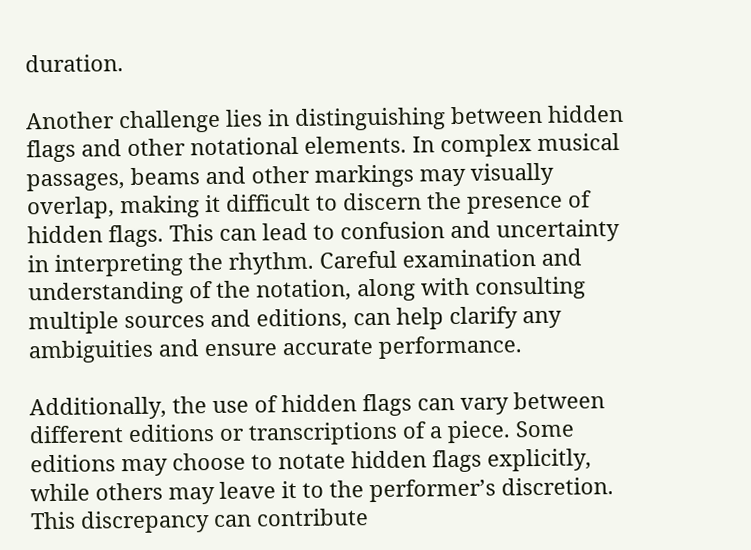duration.

Another challenge lies in distinguishing between hidden flags and other notational elements. In complex musical passages, beams and other markings may visually overlap, making it difficult to discern the presence of hidden flags. This can lead to confusion and uncertainty in interpreting the rhythm. Careful examination and understanding of the notation, along with consulting multiple sources and editions, can help clarify any ambiguities and ensure accurate performance.

Additionally, the use of hidden flags can vary between different editions or transcriptions of a piece. Some editions may choose to notate hidden flags explicitly, while others may leave it to the performer’s discretion. This discrepancy can contribute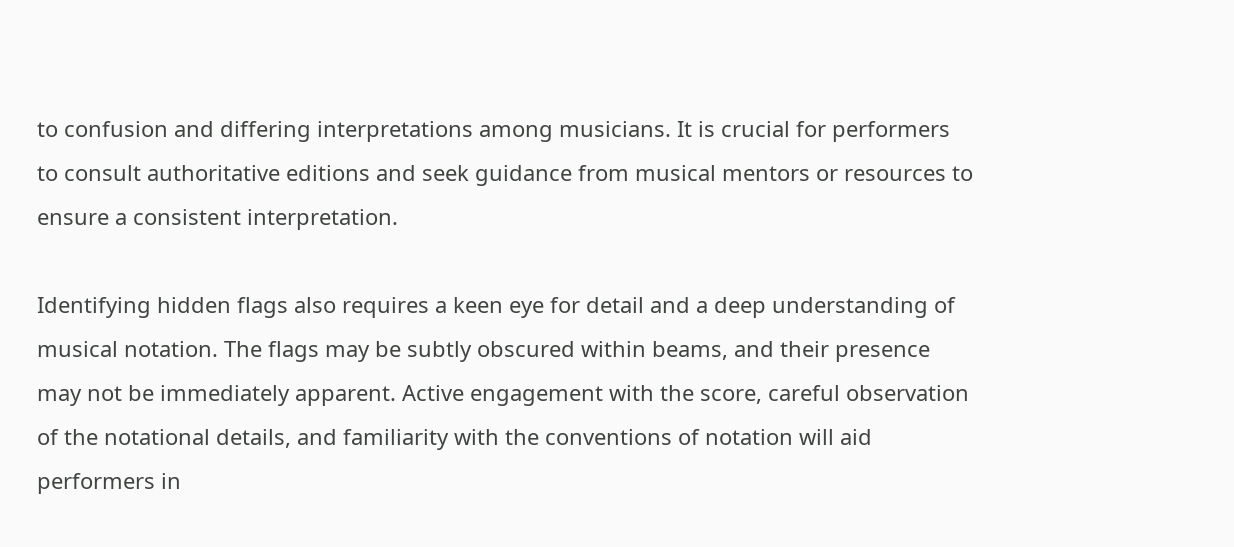to confusion and differing interpretations among musicians. It is crucial for performers to consult authoritative editions and seek guidance from musical mentors or resources to ensure a consistent interpretation.

Identifying hidden flags also requires a keen eye for detail and a deep understanding of musical notation. The flags may be subtly obscured within beams, and their presence may not be immediately apparent. Active engagement with the score, careful observation of the notational details, and familiarity with the conventions of notation will aid performers in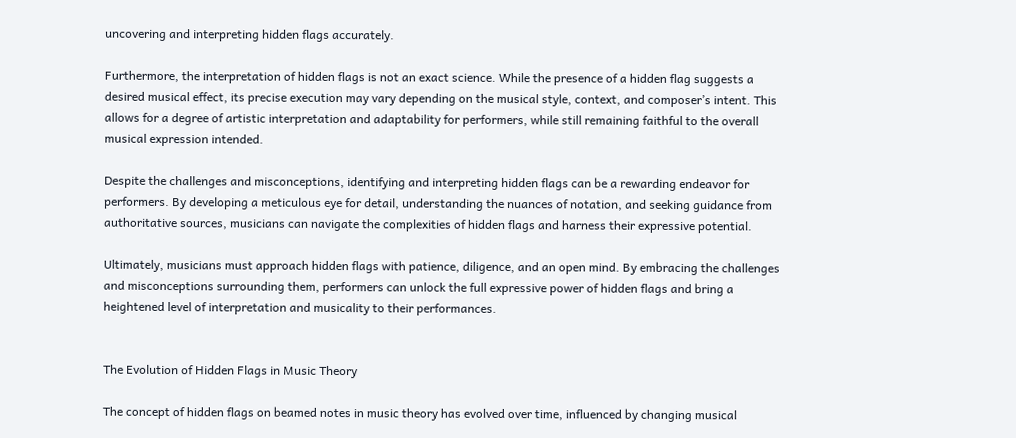uncovering and interpreting hidden flags accurately.

Furthermore, the interpretation of hidden flags is not an exact science. While the presence of a hidden flag suggests a desired musical effect, its precise execution may vary depending on the musical style, context, and composer’s intent. This allows for a degree of artistic interpretation and adaptability for performers, while still remaining faithful to the overall musical expression intended.

Despite the challenges and misconceptions, identifying and interpreting hidden flags can be a rewarding endeavor for performers. By developing a meticulous eye for detail, understanding the nuances of notation, and seeking guidance from authoritative sources, musicians can navigate the complexities of hidden flags and harness their expressive potential.

Ultimately, musicians must approach hidden flags with patience, diligence, and an open mind. By embracing the challenges and misconceptions surrounding them, performers can unlock the full expressive power of hidden flags and bring a heightened level of interpretation and musicality to their performances.


The Evolution of Hidden Flags in Music Theory

The concept of hidden flags on beamed notes in music theory has evolved over time, influenced by changing musical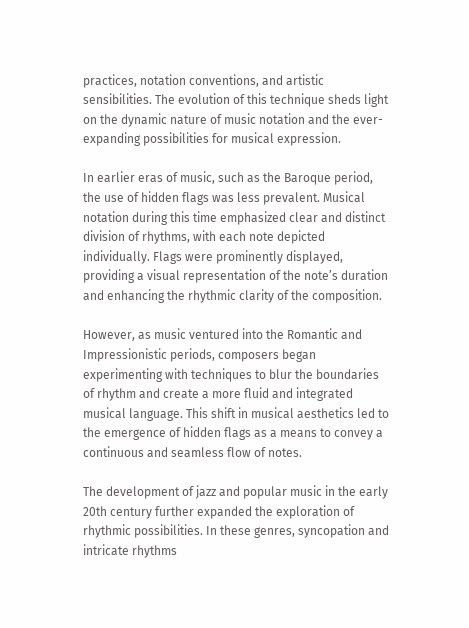practices, notation conventions, and artistic sensibilities. The evolution of this technique sheds light on the dynamic nature of music notation and the ever-expanding possibilities for musical expression.

In earlier eras of music, such as the Baroque period, the use of hidden flags was less prevalent. Musical notation during this time emphasized clear and distinct division of rhythms, with each note depicted individually. Flags were prominently displayed, providing a visual representation of the note’s duration and enhancing the rhythmic clarity of the composition.

However, as music ventured into the Romantic and Impressionistic periods, composers began experimenting with techniques to blur the boundaries of rhythm and create a more fluid and integrated musical language. This shift in musical aesthetics led to the emergence of hidden flags as a means to convey a continuous and seamless flow of notes.

The development of jazz and popular music in the early 20th century further expanded the exploration of rhythmic possibilities. In these genres, syncopation and intricate rhythms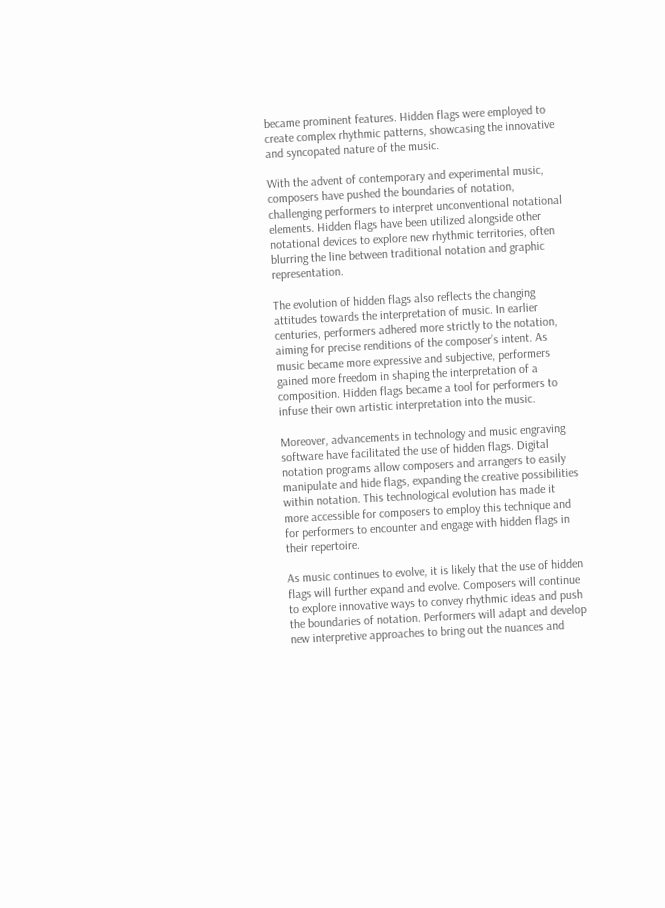became prominent features. Hidden flags were employed to create complex rhythmic patterns, showcasing the innovative and syncopated nature of the music.

With the advent of contemporary and experimental music, composers have pushed the boundaries of notation, challenging performers to interpret unconventional notational elements. Hidden flags have been utilized alongside other notational devices to explore new rhythmic territories, often blurring the line between traditional notation and graphic representation.

The evolution of hidden flags also reflects the changing attitudes towards the interpretation of music. In earlier centuries, performers adhered more strictly to the notation, aiming for precise renditions of the composer’s intent. As music became more expressive and subjective, performers gained more freedom in shaping the interpretation of a composition. Hidden flags became a tool for performers to infuse their own artistic interpretation into the music.

Moreover, advancements in technology and music engraving software have facilitated the use of hidden flags. Digital notation programs allow composers and arrangers to easily manipulate and hide flags, expanding the creative possibilities within notation. This technological evolution has made it more accessible for composers to employ this technique and for performers to encounter and engage with hidden flags in their repertoire.

As music continues to evolve, it is likely that the use of hidden flags will further expand and evolve. Composers will continue to explore innovative ways to convey rhythmic ideas and push the boundaries of notation. Performers will adapt and develop new interpretive approaches to bring out the nuances and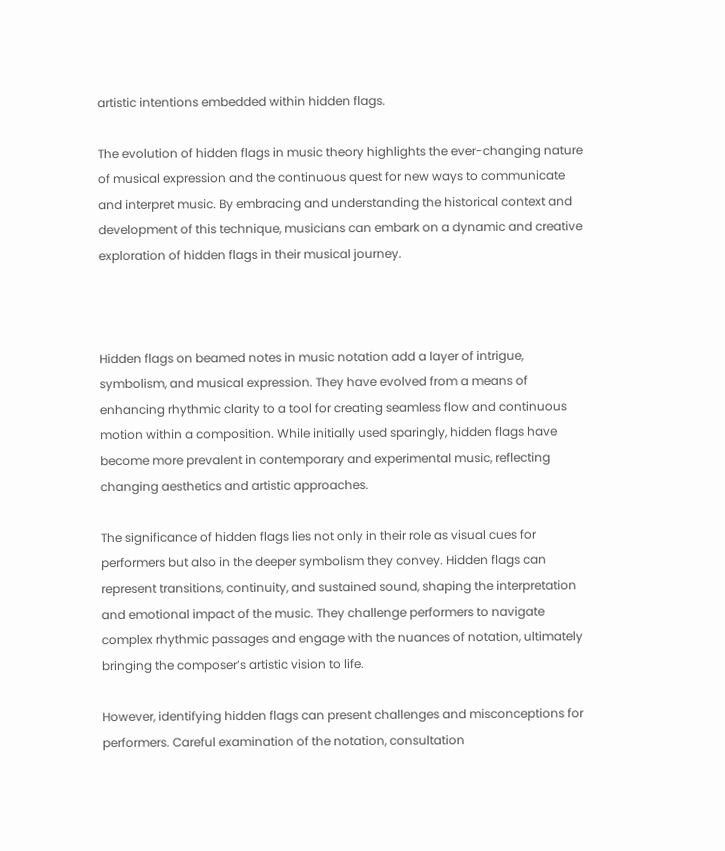artistic intentions embedded within hidden flags.

The evolution of hidden flags in music theory highlights the ever-changing nature of musical expression and the continuous quest for new ways to communicate and interpret music. By embracing and understanding the historical context and development of this technique, musicians can embark on a dynamic and creative exploration of hidden flags in their musical journey.



Hidden flags on beamed notes in music notation add a layer of intrigue, symbolism, and musical expression. They have evolved from a means of enhancing rhythmic clarity to a tool for creating seamless flow and continuous motion within a composition. While initially used sparingly, hidden flags have become more prevalent in contemporary and experimental music, reflecting changing aesthetics and artistic approaches.

The significance of hidden flags lies not only in their role as visual cues for performers but also in the deeper symbolism they convey. Hidden flags can represent transitions, continuity, and sustained sound, shaping the interpretation and emotional impact of the music. They challenge performers to navigate complex rhythmic passages and engage with the nuances of notation, ultimately bringing the composer’s artistic vision to life.

However, identifying hidden flags can present challenges and misconceptions for performers. Careful examination of the notation, consultation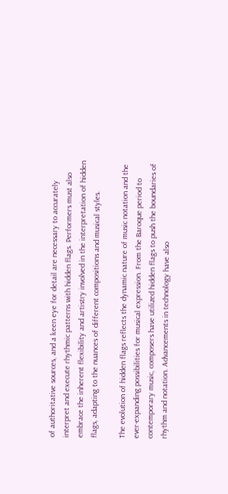of authoritative sources, and a keen eye for detail are necessary to accurately interpret and execute rhythmic patterns with hidden flags. Performers must also embrace the inherent flexibility and artistry involved in the interpretation of hidden flags, adapting to the nuances of different compositions and musical styles.

The evolution of hidden flags reflects the dynamic nature of music notation and the ever-expanding possibilities for musical expression. From the Baroque period to contemporary music, composers have utilized hidden flags to push the boundaries of rhythm and notation. Advancements in technology have also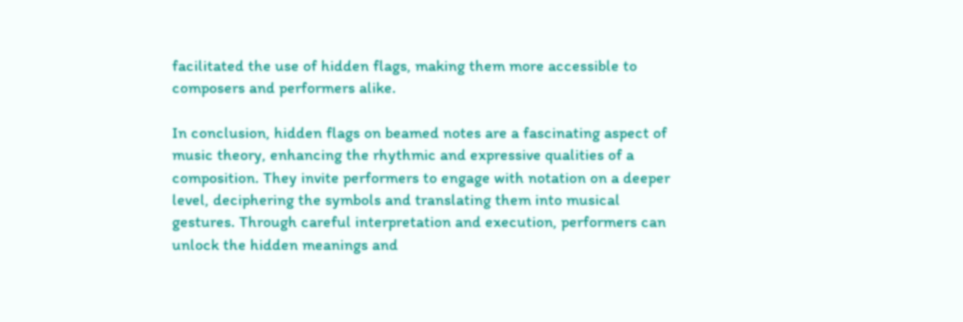facilitated the use of hidden flags, making them more accessible to composers and performers alike.

In conclusion, hidden flags on beamed notes are a fascinating aspect of music theory, enhancing the rhythmic and expressive qualities of a composition. They invite performers to engage with notation on a deeper level, deciphering the symbols and translating them into musical gestures. Through careful interpretation and execution, performers can unlock the hidden meanings and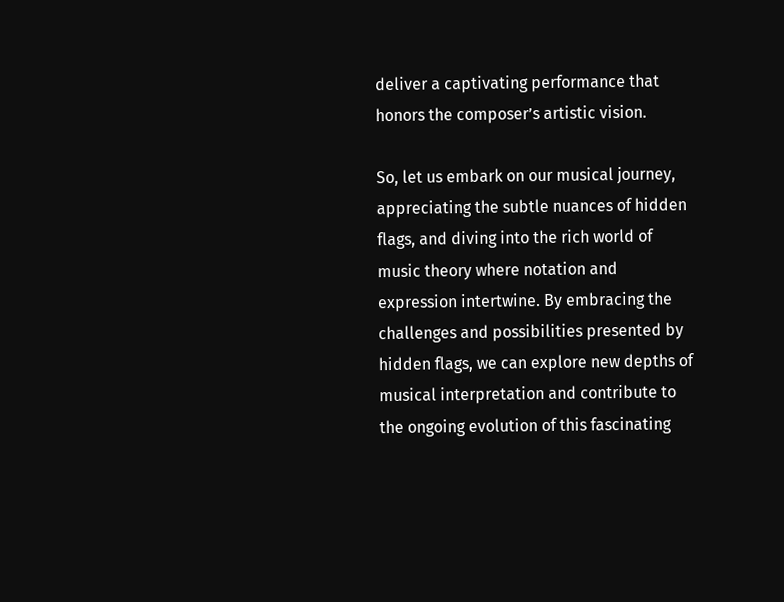deliver a captivating performance that honors the composer’s artistic vision.

So, let us embark on our musical journey, appreciating the subtle nuances of hidden flags, and diving into the rich world of music theory where notation and expression intertwine. By embracing the challenges and possibilities presented by hidden flags, we can explore new depths of musical interpretation and contribute to the ongoing evolution of this fascinating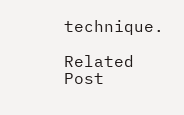technique.

Related Post